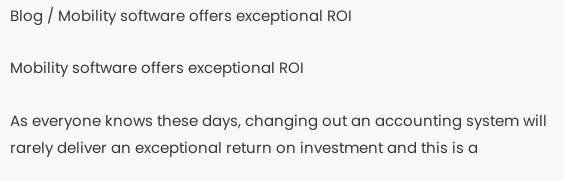Blog / Mobility software offers exceptional ROI

Mobility software offers exceptional ROI

As everyone knows these days, changing out an accounting system will rarely deliver an exceptional return on investment and this is a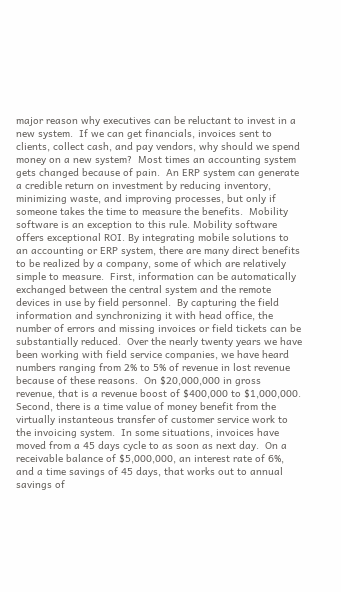major reason why executives can be reluctant to invest in a new system.  If we can get financials, invoices sent to clients, collect cash, and pay vendors, why should we spend money on a new system?  Most times an accounting system gets changed because of pain.  An ERP system can generate a credible return on investment by reducing inventory, minimizing waste, and improving processes, but only if someone takes the time to measure the benefits.  Mobility software is an exception to this rule. Mobility software offers exceptional ROI. By integrating mobile solutions to an accounting or ERP system, there are many direct benefits to be realized by a company, some of which are relatively simple to measure.  First, information can be automatically exchanged between the central system and the remote devices in use by field personnel.  By capturing the field information and synchronizing it with head office, the number of errors and missing invoices or field tickets can be substantially reduced.  Over the nearly twenty years we have been working with field service companies, we have heard numbers ranging from 2% to 5% of revenue in lost revenue because of these reasons.  On $20,000,000 in gross revenue, that is a revenue boost of $400,000 to $1,000,000.  Second, there is a time value of money benefit from the virtually instanteous transfer of customer service work to the invoicing system.  In some situations, invoices have moved from a 45 days cycle to as soon as next day.  On a receivable balance of $5,000,000, an interest rate of 6%, and a time savings of 45 days, that works out to annual savings of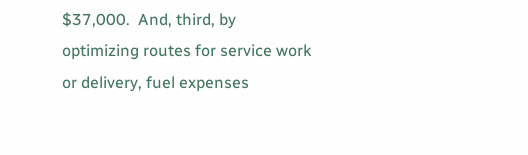$37,000.  And, third, by optimizing routes for service work or delivery, fuel expenses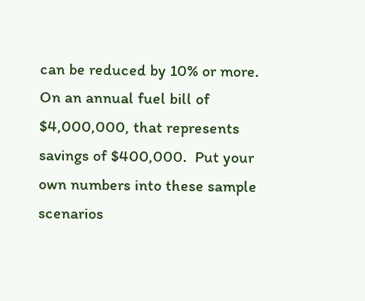can be reduced by 10% or more.  On an annual fuel bill of $4,000,000, that represents savings of $400,000.  Put your own numbers into these sample scenarios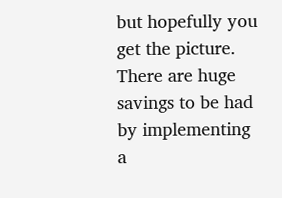but hopefully you get the picture.  There are huge savings to be had by implementing a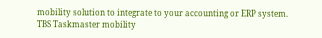mobility solution to integrate to your accounting or ERP system.  TBS Taskmaster mobility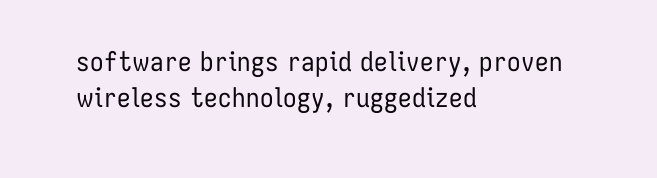software brings rapid delivery, proven wireless technology, ruggedized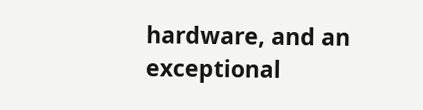hardware, and an exceptional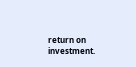return on investment.